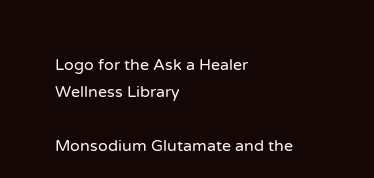Logo for the Ask a Healer Wellness Library

Monsodium Glutamate and the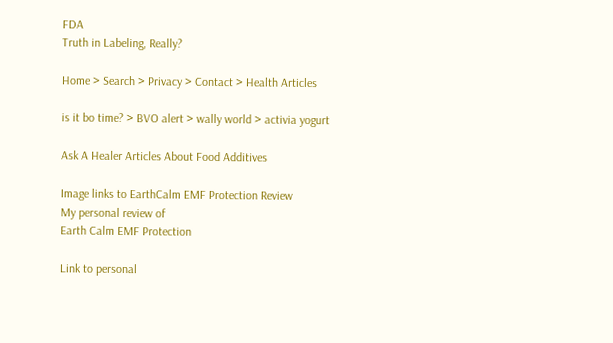FDA
Truth in Labeling, Really?

Home > Search > Privacy > Contact > Health Articles

is it bo time? > BVO alert > wally world > activia yogurt

Ask A Healer Articles About Food Additives

Image links to EarthCalm EMF Protection Review
My personal review of
Earth Calm EMF Protection

Link to personal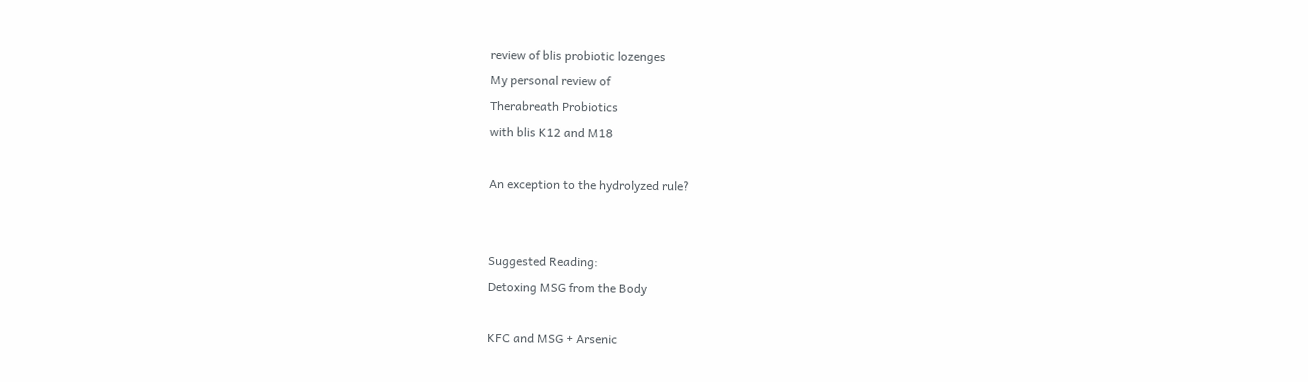review of blis probiotic lozenges
My personal review of
Therabreath Probiotics
with blis K12 and M18

An exception to the hydrolyzed rule?


Suggested Reading:
Detoxing MSG from the Body

KFC and MSG + Arsenic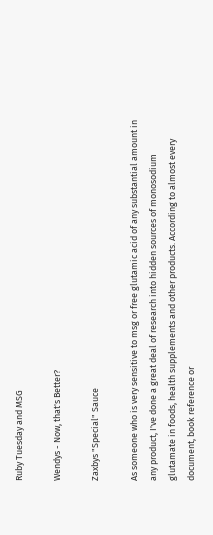Ruby Tuesday and MSG

Wendys - Now, that's Better?

Zaxbys "Special" Sauce

As someone who is very sensitive to msg or free glutamic acid of any substantial amount in any product, I've done a great deal of research into hidden sources of monosodium glutamate in foods, health supplements and other products. According to almost every document, book reference or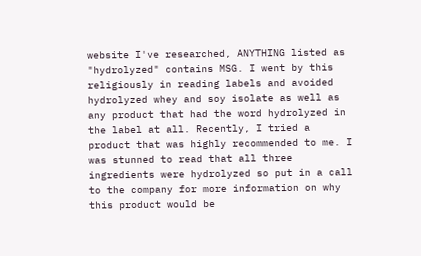website I've researched, ANYTHING listed as "hydrolyzed" contains MSG. I went by this religiously in reading labels and avoided hydrolyzed whey and soy isolate as well as any product that had the word hydrolyzed in the label at all. Recently, I tried a product that was highly recommended to me. I was stunned to read that all three ingredients were hydrolyzed so put in a call to the company for more information on why this product would be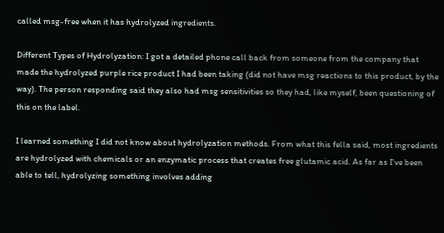called msg-free when it has hydrolyzed ingredients.

Different Types of Hydrolyzation: I got a detailed phone call back from someone from the company that made the hydrolyzed purple rice product I had been taking (did not have msg reactions to this product, by the way). The person responding said they also had msg sensitivities so they had, like myself, been questioning of this on the label.

I learned something I did not know about hydrolyzation methods. From what this fella said, most ingredients are hydrolyzed with chemicals or an enzymatic process that creates free glutamic acid. As far as I've been able to tell, hydrolyzing something involves adding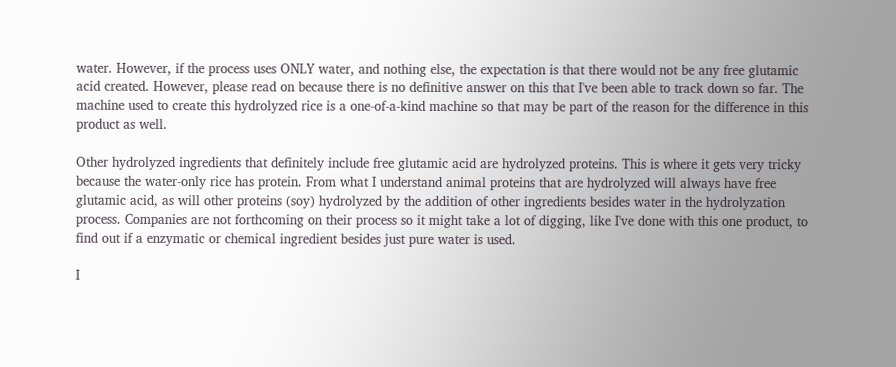water. However, if the process uses ONLY water, and nothing else, the expectation is that there would not be any free glutamic acid created. However, please read on because there is no definitive answer on this that I've been able to track down so far. The machine used to create this hydrolyzed rice is a one-of-a-kind machine so that may be part of the reason for the difference in this product as well.

Other hydrolyzed ingredients that definitely include free glutamic acid are hydrolyzed proteins. This is where it gets very tricky because the water-only rice has protein. From what I understand animal proteins that are hydrolyzed will always have free glutamic acid, as will other proteins (soy) hydrolyzed by the addition of other ingredients besides water in the hydrolyzation process. Companies are not forthcoming on their process so it might take a lot of digging, like I've done with this one product, to find out if a enzymatic or chemical ingredient besides just pure water is used.

I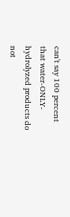can't say 100 percent that water-ONLY-hydrolyzed products do not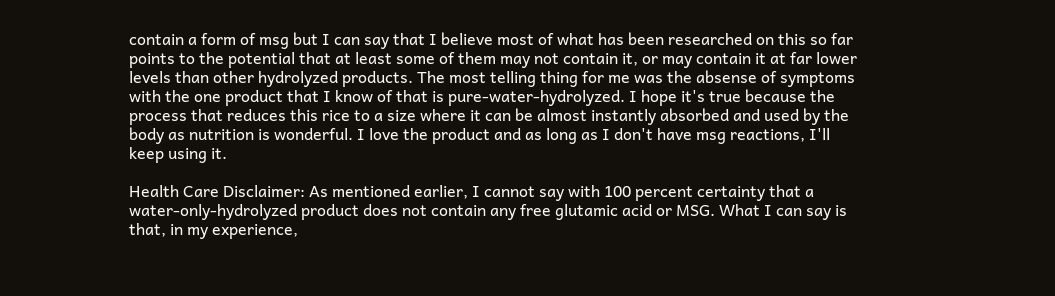contain a form of msg but I can say that I believe most of what has been researched on this so far points to the potential that at least some of them may not contain it, or may contain it at far lower levels than other hydrolyzed products. The most telling thing for me was the absense of symptoms with the one product that I know of that is pure-water-hydrolyzed. I hope it's true because the process that reduces this rice to a size where it can be almost instantly absorbed and used by the body as nutrition is wonderful. I love the product and as long as I don't have msg reactions, I'll keep using it.

Health Care Disclaimer: As mentioned earlier, I cannot say with 100 percent certainty that a water-only-hydrolyzed product does not contain any free glutamic acid or MSG. What I can say is that, in my experience,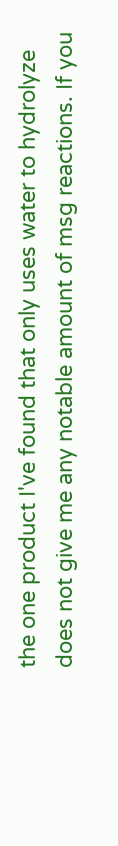the one product I've found that only uses water to hydrolyze does not give me any notable amount of msg reactions. If you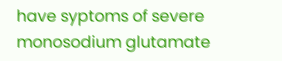have syptoms of severe monosodium glutamate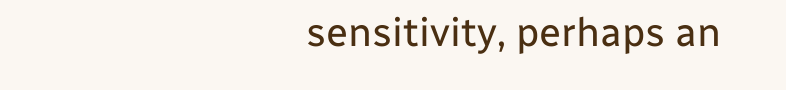sensitivity, perhaps an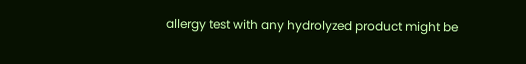allergy test with any hydrolyzed product might be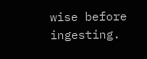wise before ingesting.